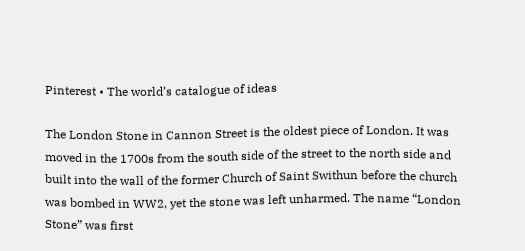Pinterest • The world’s catalogue of ideas

The London Stone in Cannon Street is the oldest piece of London. It was moved in the 1700s from the south side of the street to the north side and built into the wall of the former Church of Saint Swithun before the church was bombed in WW2, yet the stone was left unharmed. The name “London Stone” was first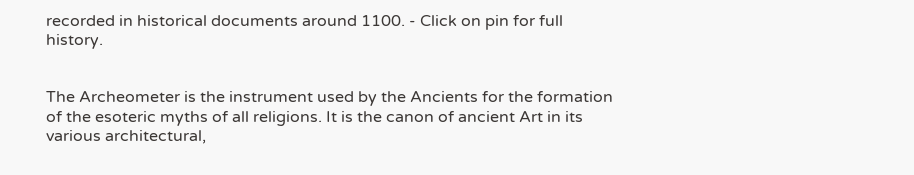recorded in historical documents around 1100. - Click on pin for full history.


The Archeometer is the instrument used by the Ancients for the formation of the esoteric myths of all religions. It is the canon of ancient Art in its various architectural,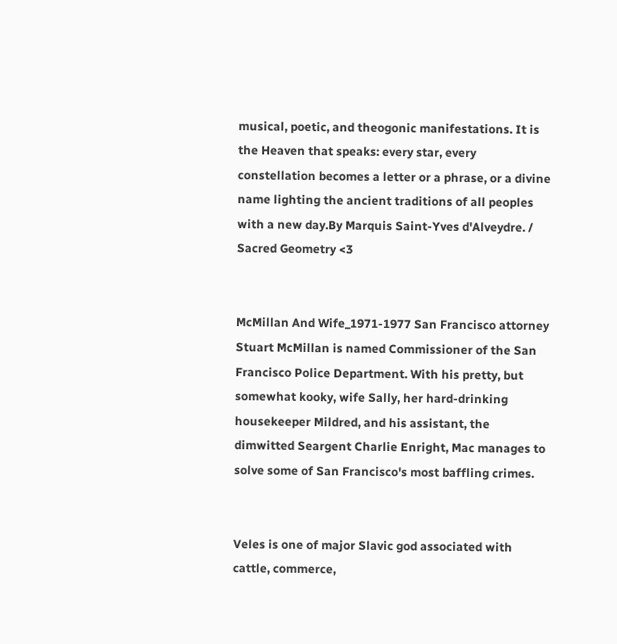musical, poetic, and theogonic manifestations. It is the Heaven that speaks: every star, every constellation becomes a letter or a phrase, or a divine name lighting the ancient traditions of all peoples with a new day.By Marquis Saint-Yves d'Alveydre. / Sacred Geometry <3


McMillan And Wife_1971-1977 San Francisco attorney Stuart McMillan is named Commissioner of the San Francisco Police Department. With his pretty, but somewhat kooky, wife Sally, her hard-drinking housekeeper Mildred, and his assistant, the dimwitted Seargent Charlie Enright, Mac manages to solve some of San Francisco's most baffling crimes.


Veles is one of major Slavic god associated with cattle, commerce,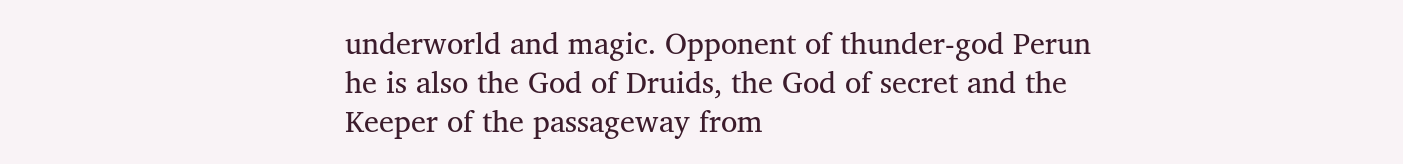underworld and magic. Opponent of thunder-god Perun he is also the God of Druids, the God of secret and the Keeper of the passageway from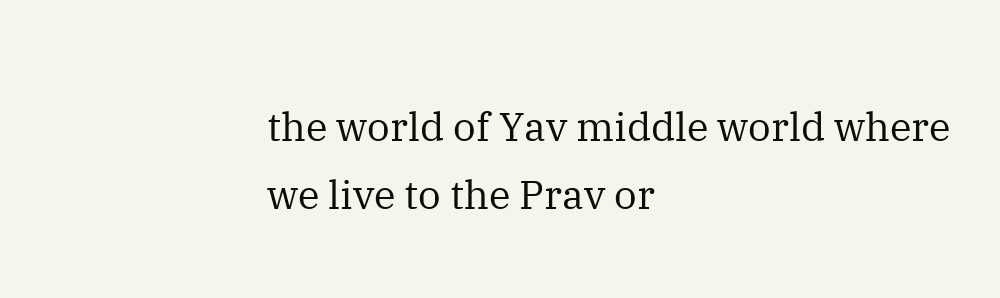the world of Yav middle world where we live to the Prav or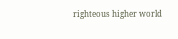righteous higher world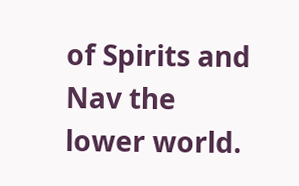of Spirits and Nav the lower world.